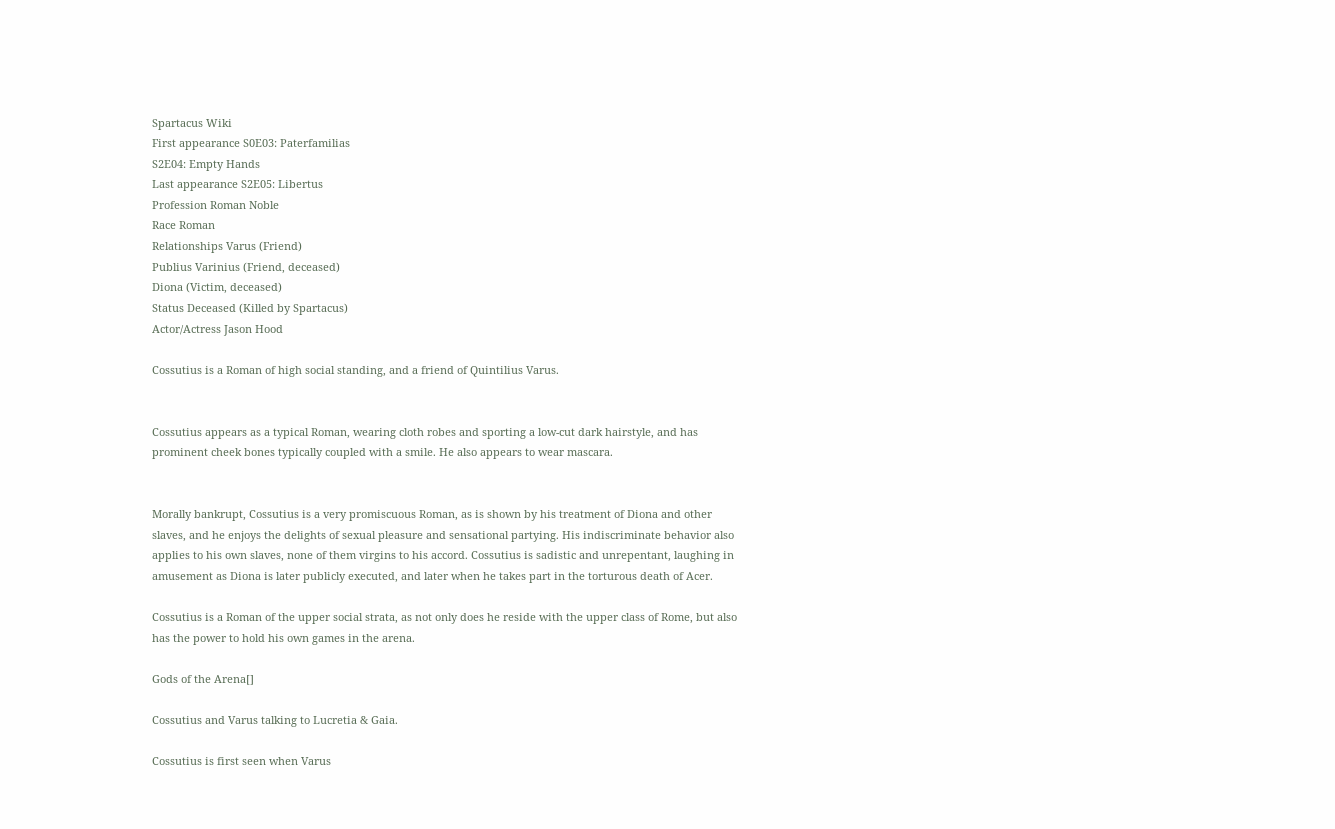Spartacus Wiki
First appearance S0E03: Paterfamilias
S2E04: Empty Hands
Last appearance S2E05: Libertus
Profession Roman Noble
Race Roman
Relationships Varus (Friend)
Publius Varinius (Friend, deceased)
Diona (Victim, deceased)
Status Deceased (Killed by Spartacus)
Actor/Actress Jason Hood

Cossutius is a Roman of high social standing, and a friend of Quintilius Varus.


Cossutius appears as a typical Roman, wearing cloth robes and sporting a low-cut dark hairstyle, and has prominent cheek bones typically coupled with a smile. He also appears to wear mascara.


Morally bankrupt, Cossutius is a very promiscuous Roman, as is shown by his treatment of Diona and other slaves, and he enjoys the delights of sexual pleasure and sensational partying. His indiscriminate behavior also applies to his own slaves, none of them virgins to his accord. Cossutius is sadistic and unrepentant, laughing in amusement as Diona is later publicly executed, and later when he takes part in the torturous death of Acer.

Cossutius is a Roman of the upper social strata, as not only does he reside with the upper class of Rome, but also has the power to hold his own games in the arena.

Gods of the Arena[]

Cossutius and Varus talking to Lucretia & Gaia.

Cossutius is first seen when Varus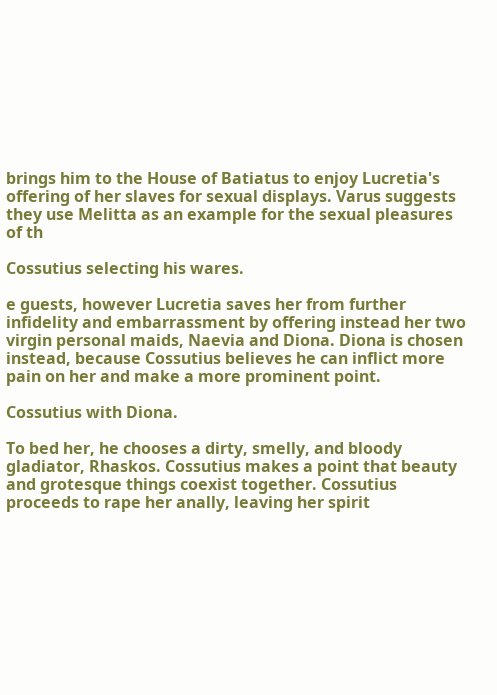brings him to the House of Batiatus to enjoy Lucretia's offering of her slaves for sexual displays. Varus suggests they use Melitta as an example for the sexual pleasures of th

Cossutius selecting his wares.

e guests, however Lucretia saves her from further infidelity and embarrassment by offering instead her two virgin personal maids, Naevia and Diona. Diona is chosen instead, because Cossutius believes he can inflict more pain on her and make a more prominent point.

Cossutius with Diona.

To bed her, he chooses a dirty, smelly, and bloody gladiator, Rhaskos. Cossutius makes a point that beauty and grotesque things coexist together. Cossutius proceeds to rape her anally, leaving her spirit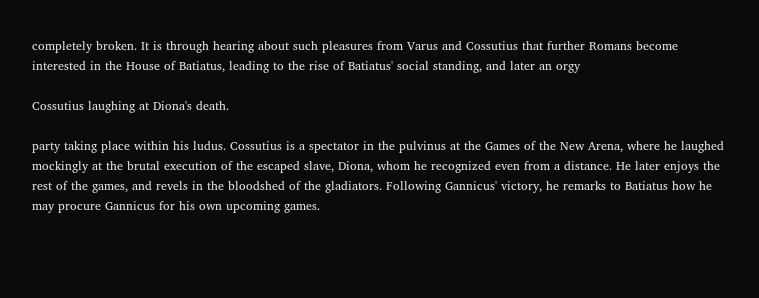completely broken. It is through hearing about such pleasures from Varus and Cossutius that further Romans become interested in the House of Batiatus, leading to the rise of Batiatus' social standing, and later an orgy

Cossutius laughing at Diona's death.

party taking place within his ludus. Cossutius is a spectator in the pulvinus at the Games of the New Arena, where he laughed mockingly at the brutal execution of the escaped slave, Diona, whom he recognized even from a distance. He later enjoys the rest of the games, and revels in the bloodshed of the gladiators. Following Gannicus' victory, he remarks to Batiatus how he may procure Gannicus for his own upcoming games.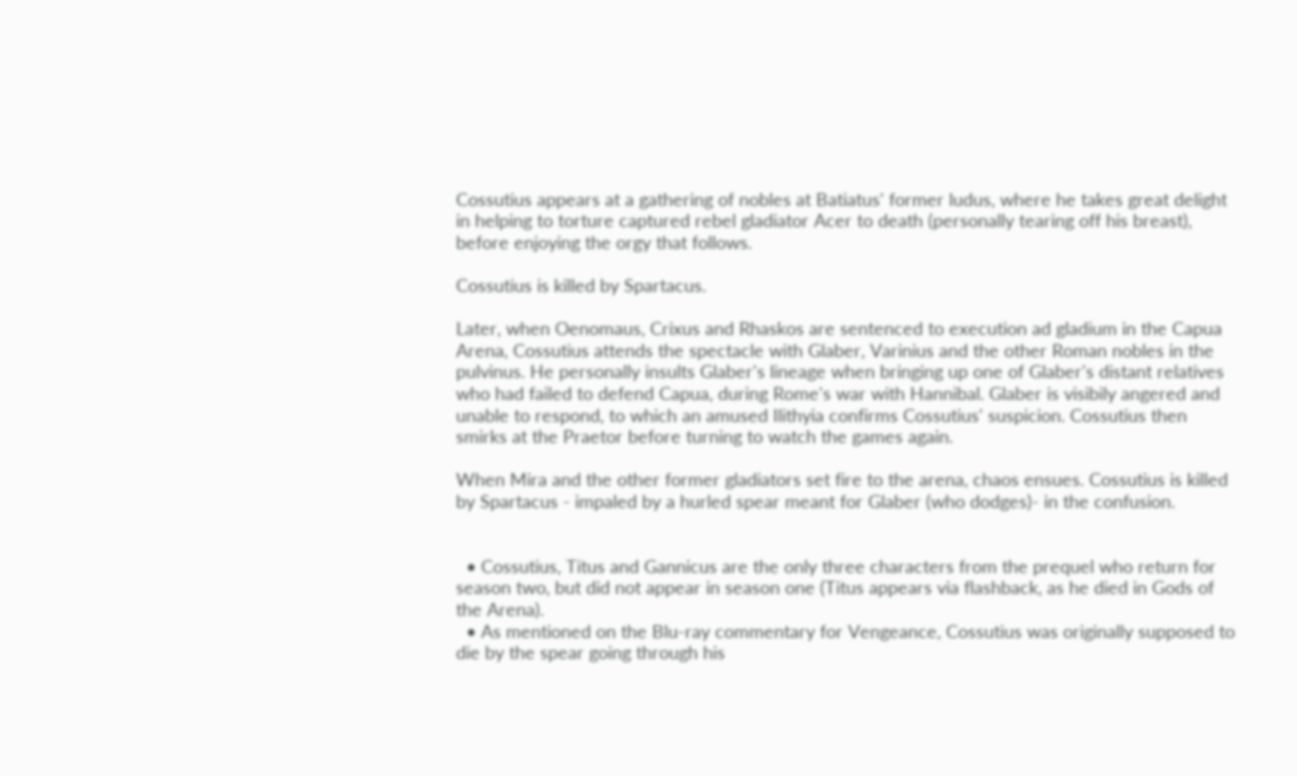Cossutius appears at a gathering of nobles at Batiatus' former ludus, where he takes great delight in helping to torture captured rebel gladiator Acer to death (personally tearing off his breast), before enjoying the orgy that follows.

Cossutius is killed by Spartacus.

Later, when Oenomaus, Crixus and Rhaskos are sentenced to execution ad gladium in the Capua Arena, Cossutius attends the spectacle with Glaber, Varinius and the other Roman nobles in the pulvinus. He personally insults Glaber's lineage when bringing up one of Glaber's distant relatives who had failed to defend Capua, during Rome's war with Hannibal. Glaber is visibily angered and unable to respond, to which an amused Ilithyia confirms Cossutius' suspicion. Cossutius then smirks at the Praetor before turning to watch the games again.

When Mira and the other former gladiators set fire to the arena, chaos ensues. Cossutius is killed by Spartacus - impaled by a hurled spear meant for Glaber (who dodges)- in the confusion.


  • Cossutius, Titus and Gannicus are the only three characters from the prequel who return for season two, but did not appear in season one (Titus appears via flashback, as he died in Gods of the Arena).
  • As mentioned on the Blu-ray commentary for Vengeance, Cossutius was originally supposed to die by the spear going through his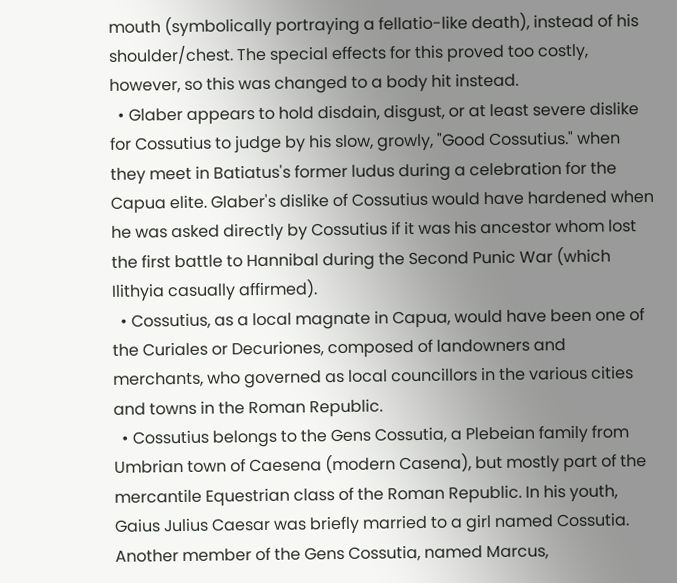mouth (symbolically portraying a fellatio-like death), instead of his shoulder/chest. The special effects for this proved too costly, however, so this was changed to a body hit instead.
  • Glaber appears to hold disdain, disgust, or at least severe dislike for Cossutius to judge by his slow, growly, "Good Cossutius." when they meet in Batiatus's former ludus during a celebration for the Capua elite. Glaber's dislike of Cossutius would have hardened when he was asked directly by Cossutius if it was his ancestor whom lost the first battle to Hannibal during the Second Punic War (which Ilithyia casually affirmed).
  • Cossutius, as a local magnate in Capua, would have been one of the Curiales or Decuriones, composed of landowners and merchants, who governed as local councillors in the various cities and towns in the Roman Republic.
  • Cossutius belongs to the Gens Cossutia, a Plebeian family from Umbrian town of Caesena (modern Casena), but mostly part of the mercantile Equestrian class of the Roman Republic. In his youth, Gaius Julius Caesar was briefly married to a girl named Cossutia. Another member of the Gens Cossutia, named Marcus,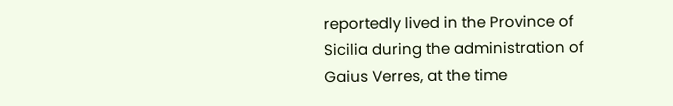reportedly lived in the Province of Sicilia during the administration of Gaius Verres, at the time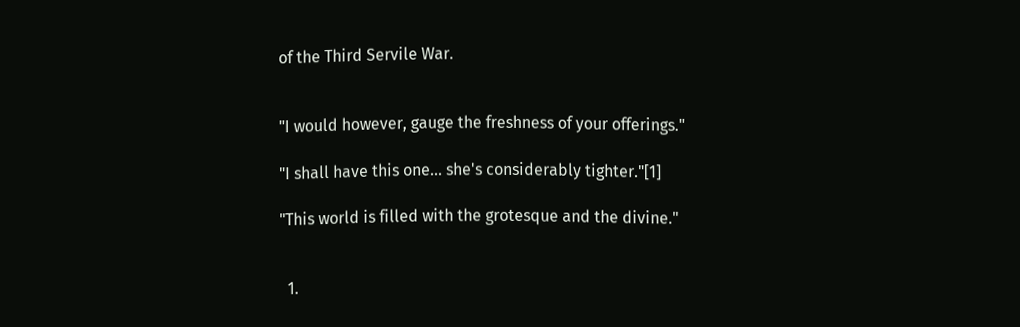of the Third Servile War.


"I would however, gauge the freshness of your offerings."

"I shall have this one... she's considerably tighter."[1]

"This world is filled with the grotesque and the divine."


  1.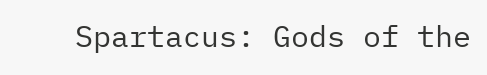Spartacus: Gods of the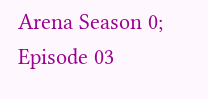Arena Season 0; Episode 03